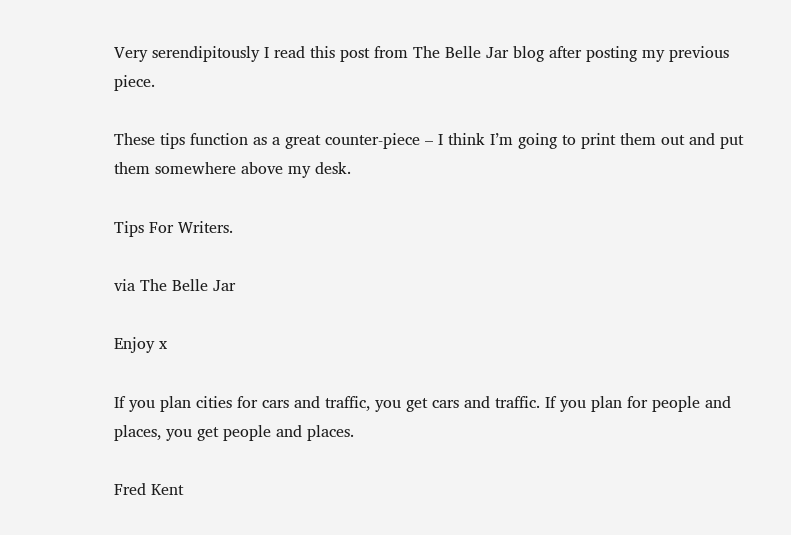Very serendipitously I read this post from The Belle Jar blog after posting my previous piece.

These tips function as a great counter-piece – I think I’m going to print them out and put them somewhere above my desk.

Tips For Writers.

via The Belle Jar

Enjoy x

If you plan cities for cars and traffic, you get cars and traffic. If you plan for people and places, you get people and places.

Fred Kent